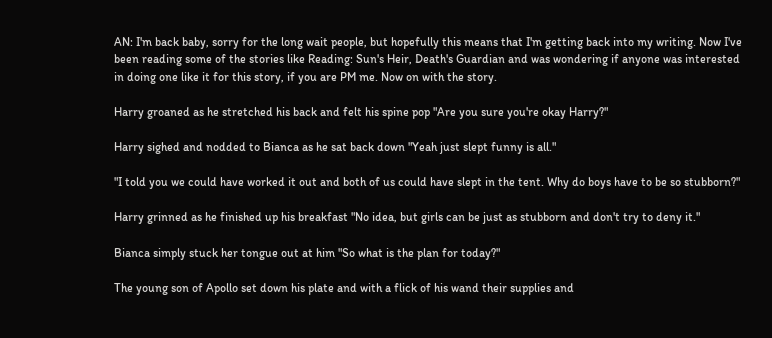AN: I'm back baby, sorry for the long wait people, but hopefully this means that I'm getting back into my writing. Now I've been reading some of the stories like Reading: Sun's Heir, Death's Guardian and was wondering if anyone was interested in doing one like it for this story, if you are PM me. Now on with the story.

Harry groaned as he stretched his back and felt his spine pop "Are you sure you're okay Harry?"

Harry sighed and nodded to Bianca as he sat back down "Yeah just slept funny is all."

"I told you we could have worked it out and both of us could have slept in the tent. Why do boys have to be so stubborn?"

Harry grinned as he finished up his breakfast "No idea, but girls can be just as stubborn and don't try to deny it."

Bianca simply stuck her tongue out at him "So what is the plan for today?"

The young son of Apollo set down his plate and with a flick of his wand their supplies and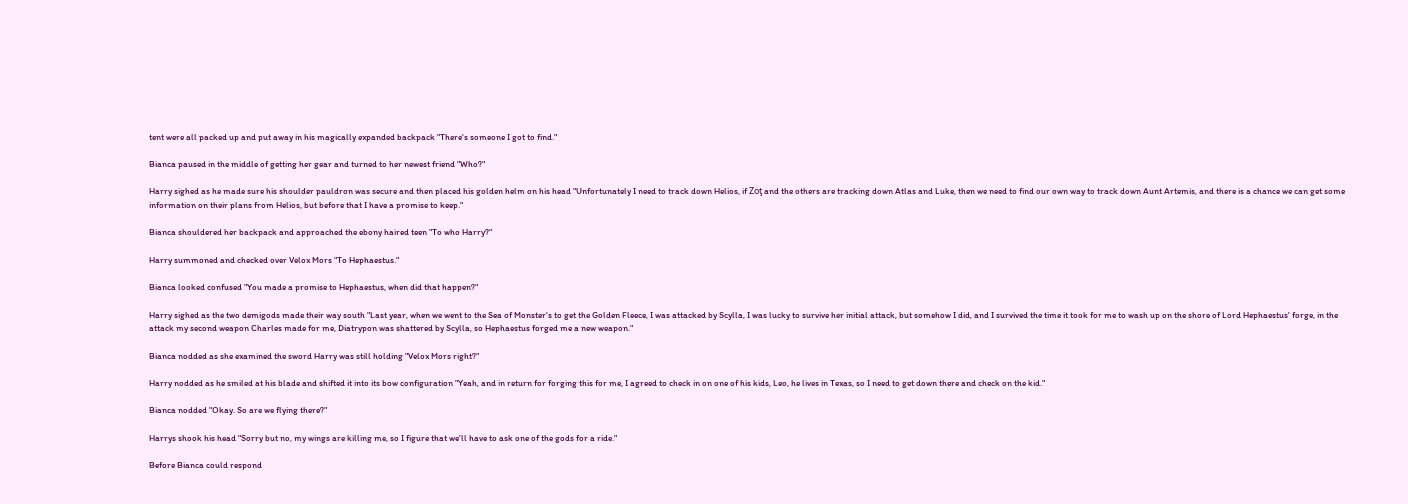tent were all packed up and put away in his magically expanded backpack "There's someone I got to find."

Bianca paused in the middle of getting her gear and turned to her newest friend "Who?"

Harry sighed as he made sure his shoulder pauldron was secure and then placed his golden helm on his head "Unfortunately I need to track down Helios, if Zoƫ and the others are tracking down Atlas and Luke, then we need to find our own way to track down Aunt Artemis, and there is a chance we can get some information on their plans from Helios, but before that I have a promise to keep."

Bianca shouldered her backpack and approached the ebony haired teen "To who Harry?"

Harry summoned and checked over Velox Mors "To Hephaestus."

Bianca looked confused "You made a promise to Hephaestus, when did that happen?"

Harry sighed as the two demigods made their way south "Last year, when we went to the Sea of Monster's to get the Golden Fleece, I was attacked by Scylla, I was lucky to survive her initial attack, but somehow I did, and I survived the time it took for me to wash up on the shore of Lord Hephaestus' forge, in the attack my second weapon Charles made for me, Diatrypon was shattered by Scylla, so Hephaestus forged me a new weapon."

Bianca nodded as she examined the sword Harry was still holding "Velox Mors right?"

Harry nodded as he smiled at his blade and shifted it into its bow configuration "Yeah, and in return for forging this for me, I agreed to check in on one of his kids, Leo, he lives in Texas, so I need to get down there and check on the kid."

Bianca nodded "Okay. So are we flying there?"

Harrys shook his head "Sorry but no, my wings are killing me, so I figure that we'll have to ask one of the gods for a ride."

Before Bianca could respond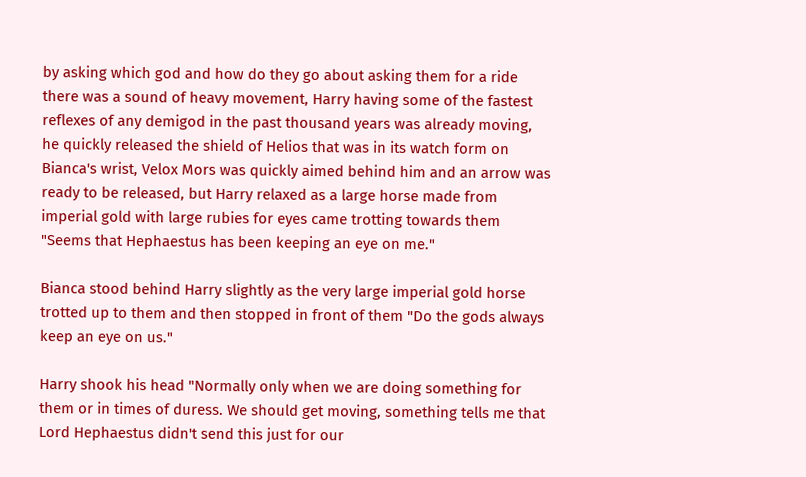by asking which god and how do they go about asking them for a ride there was a sound of heavy movement, Harry having some of the fastest reflexes of any demigod in the past thousand years was already moving, he quickly released the shield of Helios that was in its watch form on Bianca's wrist, Velox Mors was quickly aimed behind him and an arrow was ready to be released, but Harry relaxed as a large horse made from imperial gold with large rubies for eyes came trotting towards them "Seems that Hephaestus has been keeping an eye on me."

Bianca stood behind Harry slightly as the very large imperial gold horse trotted up to them and then stopped in front of them "Do the gods always keep an eye on us."

Harry shook his head "Normally only when we are doing something for them or in times of duress. We should get moving, something tells me that Lord Hephaestus didn't send this just for our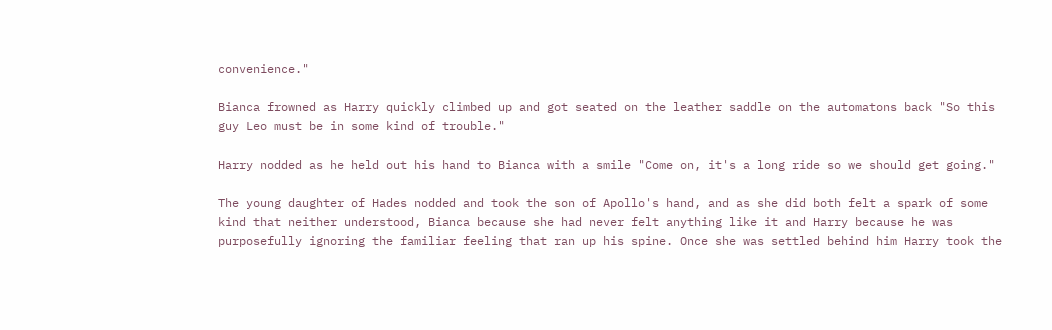convenience."

Bianca frowned as Harry quickly climbed up and got seated on the leather saddle on the automatons back "So this guy Leo must be in some kind of trouble."

Harry nodded as he held out his hand to Bianca with a smile "Come on, it's a long ride so we should get going."

The young daughter of Hades nodded and took the son of Apollo's hand, and as she did both felt a spark of some kind that neither understood, Bianca because she had never felt anything like it and Harry because he was purposefully ignoring the familiar feeling that ran up his spine. Once she was settled behind him Harry took the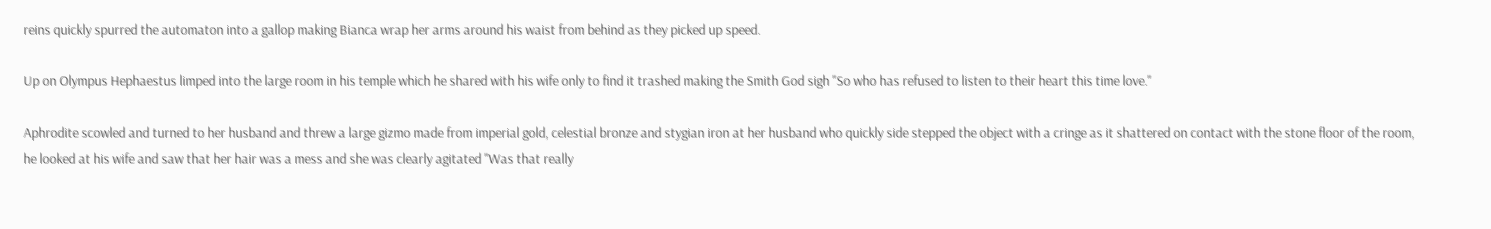reins quickly spurred the automaton into a gallop making Bianca wrap her arms around his waist from behind as they picked up speed.

Up on Olympus Hephaestus limped into the large room in his temple which he shared with his wife only to find it trashed making the Smith God sigh "So who has refused to listen to their heart this time love."

Aphrodite scowled and turned to her husband and threw a large gizmo made from imperial gold, celestial bronze and stygian iron at her husband who quickly side stepped the object with a cringe as it shattered on contact with the stone floor of the room, he looked at his wife and saw that her hair was a mess and she was clearly agitated "Was that really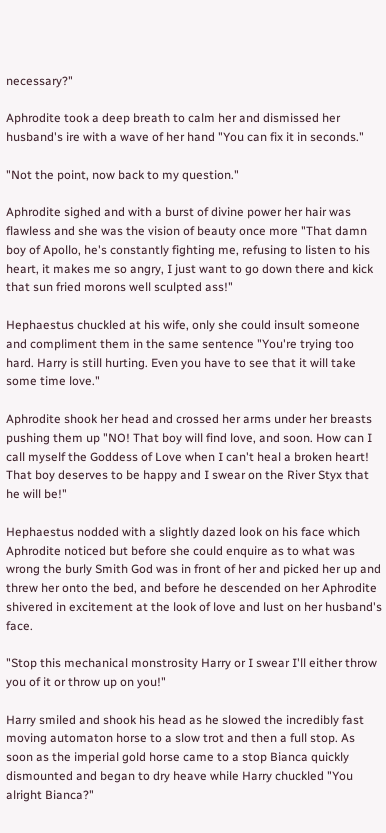necessary?"

Aphrodite took a deep breath to calm her and dismissed her husband's ire with a wave of her hand "You can fix it in seconds."

"Not the point, now back to my question."

Aphrodite sighed and with a burst of divine power her hair was flawless and she was the vision of beauty once more "That damn boy of Apollo, he's constantly fighting me, refusing to listen to his heart, it makes me so angry, I just want to go down there and kick that sun fried morons well sculpted ass!"

Hephaestus chuckled at his wife, only she could insult someone and compliment them in the same sentence "You're trying too hard. Harry is still hurting. Even you have to see that it will take some time love."

Aphrodite shook her head and crossed her arms under her breasts pushing them up "NO! That boy will find love, and soon. How can I call myself the Goddess of Love when I can't heal a broken heart! That boy deserves to be happy and I swear on the River Styx that he will be!"

Hephaestus nodded with a slightly dazed look on his face which Aphrodite noticed but before she could enquire as to what was wrong the burly Smith God was in front of her and picked her up and threw her onto the bed, and before he descended on her Aphrodite shivered in excitement at the look of love and lust on her husband's face.

"Stop this mechanical monstrosity Harry or I swear I'll either throw you of it or throw up on you!"

Harry smiled and shook his head as he slowed the incredibly fast moving automaton horse to a slow trot and then a full stop. As soon as the imperial gold horse came to a stop Bianca quickly dismounted and began to dry heave while Harry chuckled "You alright Bianca?"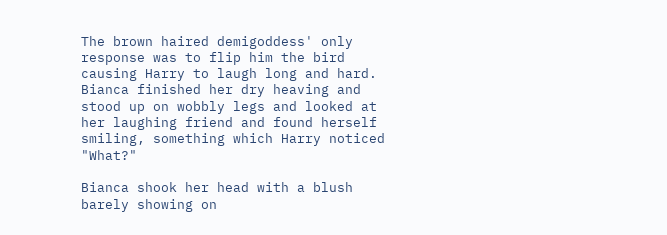The brown haired demigoddess' only response was to flip him the bird causing Harry to laugh long and hard. Bianca finished her dry heaving and stood up on wobbly legs and looked at her laughing friend and found herself smiling, something which Harry noticed "What?"

Bianca shook her head with a blush barely showing on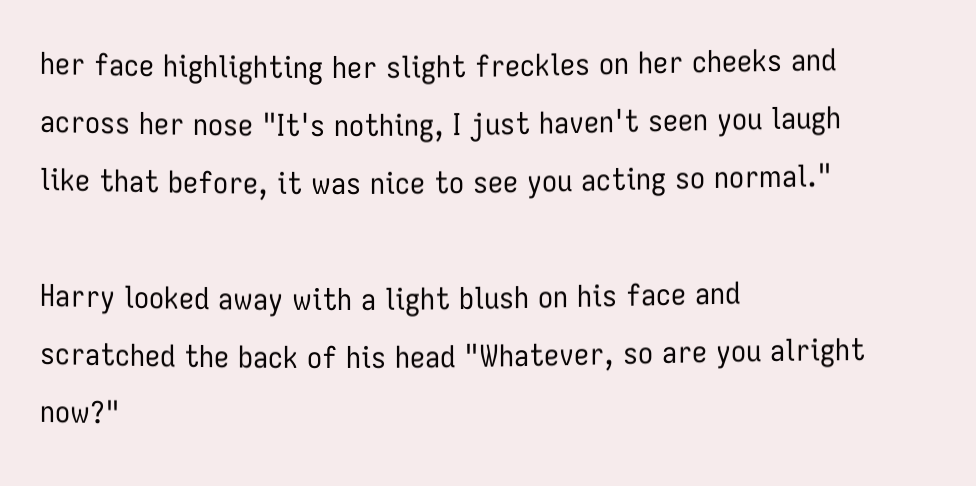her face highlighting her slight freckles on her cheeks and across her nose "It's nothing, I just haven't seen you laugh like that before, it was nice to see you acting so normal."

Harry looked away with a light blush on his face and scratched the back of his head "Whatever, so are you alright now?"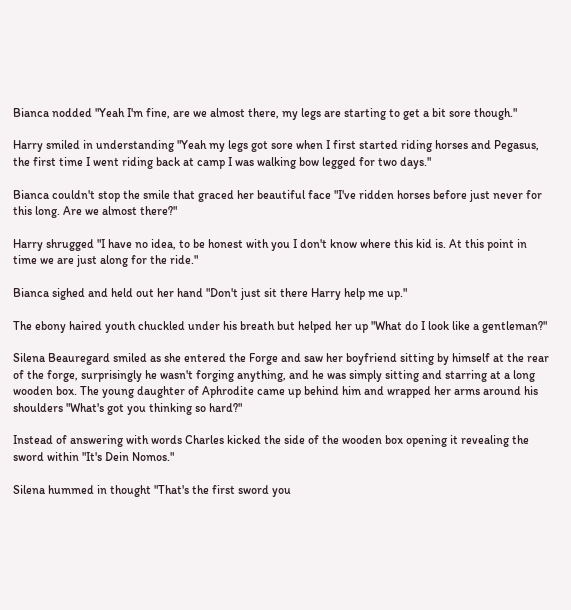Bianca nodded "Yeah I'm fine, are we almost there, my legs are starting to get a bit sore though."

Harry smiled in understanding "Yeah my legs got sore when I first started riding horses and Pegasus, the first time I went riding back at camp I was walking bow legged for two days."

Bianca couldn't stop the smile that graced her beautiful face "I've ridden horses before just never for this long. Are we almost there?"

Harry shrugged "I have no idea, to be honest with you I don't know where this kid is. At this point in time we are just along for the ride."

Bianca sighed and held out her hand "Don't just sit there Harry help me up."

The ebony haired youth chuckled under his breath but helped her up "What do I look like a gentleman?"

Silena Beauregard smiled as she entered the Forge and saw her boyfriend sitting by himself at the rear of the forge, surprisingly he wasn't forging anything, and he was simply sitting and starring at a long wooden box. The young daughter of Aphrodite came up behind him and wrapped her arms around his shoulders "What's got you thinking so hard?"

Instead of answering with words Charles kicked the side of the wooden box opening it revealing the sword within "It's Dein Nomos."

Silena hummed in thought "That's the first sword you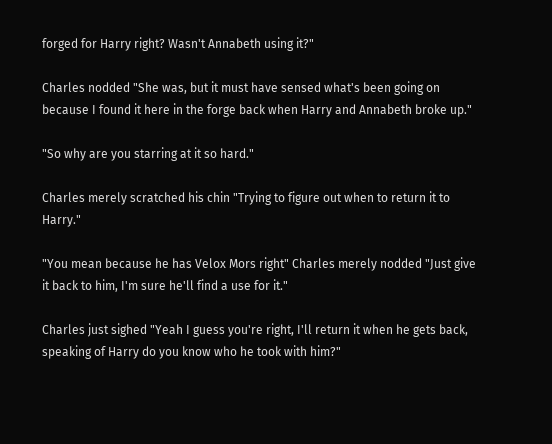forged for Harry right? Wasn't Annabeth using it?"

Charles nodded "She was, but it must have sensed what's been going on because I found it here in the forge back when Harry and Annabeth broke up."

"So why are you starring at it so hard."

Charles merely scratched his chin "Trying to figure out when to return it to Harry."

"You mean because he has Velox Mors right" Charles merely nodded "Just give it back to him, I'm sure he'll find a use for it."

Charles just sighed "Yeah I guess you're right, I'll return it when he gets back, speaking of Harry do you know who he took with him?"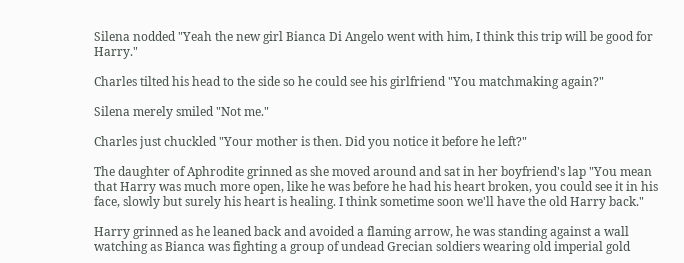Silena nodded "Yeah the new girl Bianca Di Angelo went with him, I think this trip will be good for Harry."

Charles tilted his head to the side so he could see his girlfriend "You matchmaking again?"

Silena merely smiled "Not me."

Charles just chuckled "Your mother is then. Did you notice it before he left?"

The daughter of Aphrodite grinned as she moved around and sat in her boyfriend's lap "You mean that Harry was much more open, like he was before he had his heart broken, you could see it in his face, slowly but surely his heart is healing. I think sometime soon we'll have the old Harry back."

Harry grinned as he leaned back and avoided a flaming arrow, he was standing against a wall watching as Bianca was fighting a group of undead Grecian soldiers wearing old imperial gold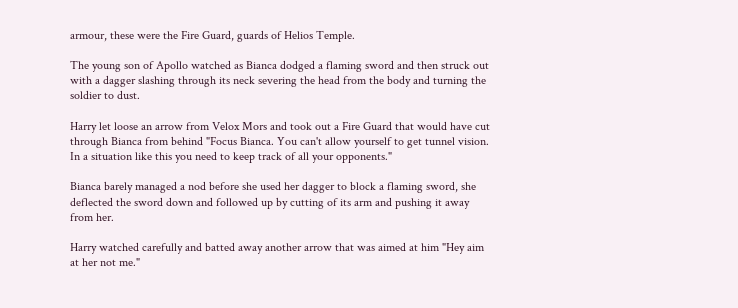armour, these were the Fire Guard, guards of Helios Temple.

The young son of Apollo watched as Bianca dodged a flaming sword and then struck out with a dagger slashing through its neck severing the head from the body and turning the soldier to dust.

Harry let loose an arrow from Velox Mors and took out a Fire Guard that would have cut through Bianca from behind "Focus Bianca. You can't allow yourself to get tunnel vision. In a situation like this you need to keep track of all your opponents."

Bianca barely managed a nod before she used her dagger to block a flaming sword, she deflected the sword down and followed up by cutting of its arm and pushing it away from her.

Harry watched carefully and batted away another arrow that was aimed at him "Hey aim at her not me."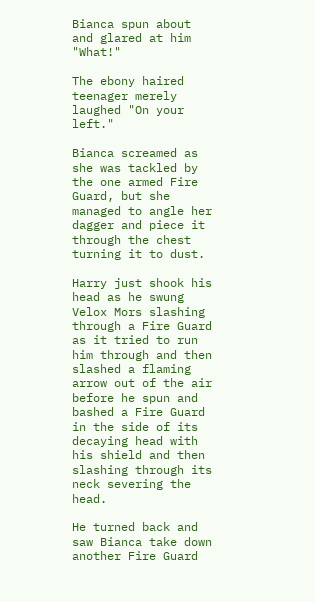Bianca spun about and glared at him "What!"

The ebony haired teenager merely laughed "On your left."

Bianca screamed as she was tackled by the one armed Fire Guard, but she managed to angle her dagger and piece it through the chest turning it to dust.

Harry just shook his head as he swung Velox Mors slashing through a Fire Guard as it tried to run him through and then slashed a flaming arrow out of the air before he spun and bashed a Fire Guard in the side of its decaying head with his shield and then slashing through its neck severing the head.

He turned back and saw Bianca take down another Fire Guard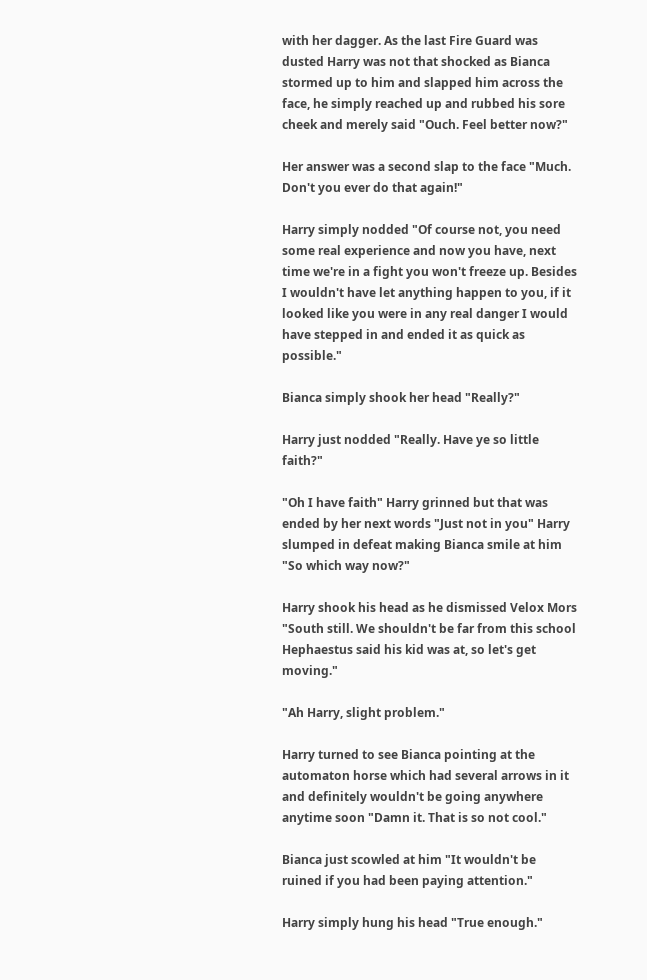with her dagger. As the last Fire Guard was dusted Harry was not that shocked as Bianca stormed up to him and slapped him across the face, he simply reached up and rubbed his sore cheek and merely said "Ouch. Feel better now?"

Her answer was a second slap to the face "Much. Don't you ever do that again!"

Harry simply nodded "Of course not, you need some real experience and now you have, next time we're in a fight you won't freeze up. Besides I wouldn't have let anything happen to you, if it looked like you were in any real danger I would have stepped in and ended it as quick as possible."

Bianca simply shook her head "Really?"

Harry just nodded "Really. Have ye so little faith?"

"Oh I have faith" Harry grinned but that was ended by her next words "Just not in you" Harry slumped in defeat making Bianca smile at him "So which way now?"

Harry shook his head as he dismissed Velox Mors "South still. We shouldn't be far from this school Hephaestus said his kid was at, so let's get moving."

"Ah Harry, slight problem."

Harry turned to see Bianca pointing at the automaton horse which had several arrows in it and definitely wouldn't be going anywhere anytime soon "Damn it. That is so not cool."

Bianca just scowled at him "It wouldn't be ruined if you had been paying attention."

Harry simply hung his head "True enough."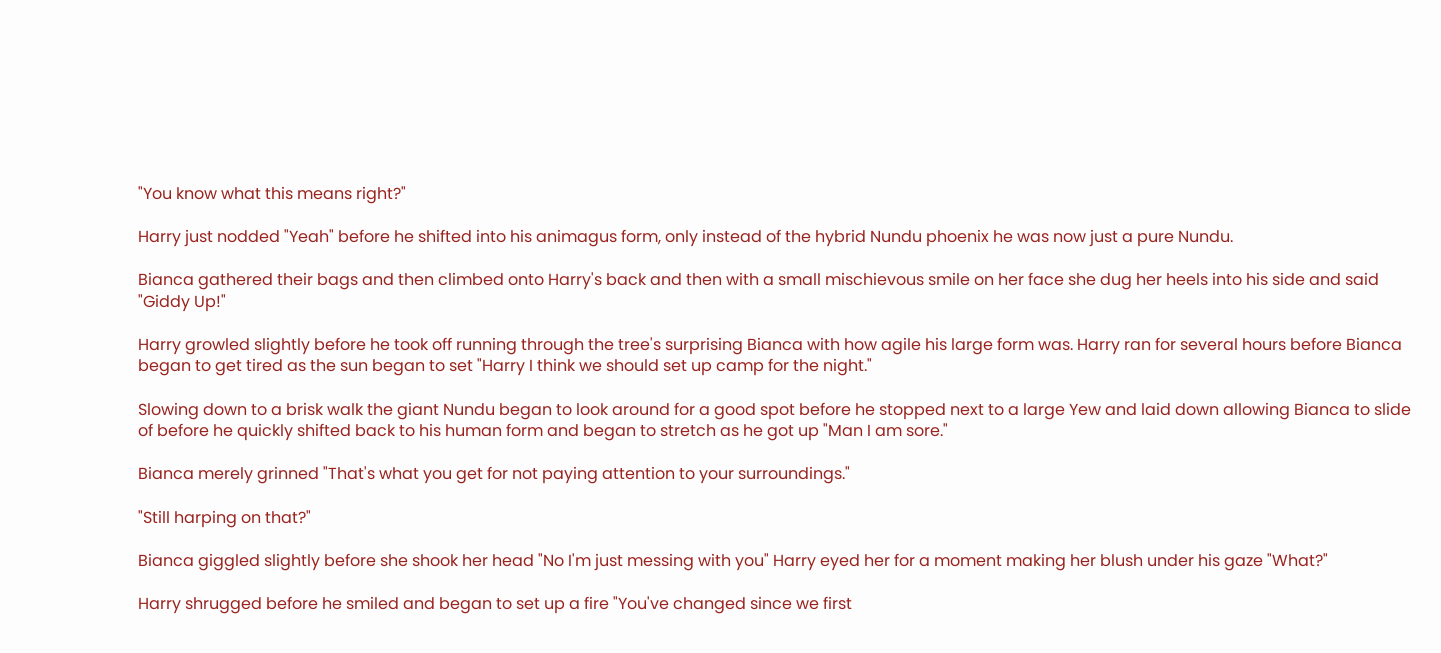"You know what this means right?"

Harry just nodded "Yeah" before he shifted into his animagus form, only instead of the hybrid Nundu phoenix he was now just a pure Nundu.

Bianca gathered their bags and then climbed onto Harry's back and then with a small mischievous smile on her face she dug her heels into his side and said "Giddy Up!"

Harry growled slightly before he took off running through the tree's surprising Bianca with how agile his large form was. Harry ran for several hours before Bianca began to get tired as the sun began to set "Harry I think we should set up camp for the night."

Slowing down to a brisk walk the giant Nundu began to look around for a good spot before he stopped next to a large Yew and laid down allowing Bianca to slide of before he quickly shifted back to his human form and began to stretch as he got up "Man I am sore."

Bianca merely grinned "That's what you get for not paying attention to your surroundings."

"Still harping on that?"

Bianca giggled slightly before she shook her head "No I'm just messing with you" Harry eyed her for a moment making her blush under his gaze "What?"

Harry shrugged before he smiled and began to set up a fire "You've changed since we first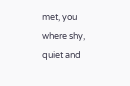met, you where shy, quiet and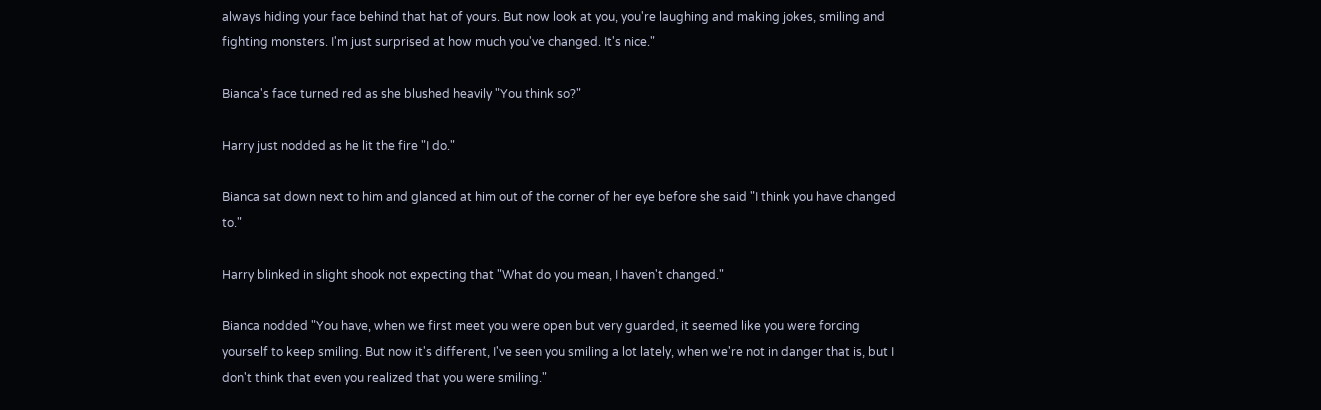always hiding your face behind that hat of yours. But now look at you, you're laughing and making jokes, smiling and fighting monsters. I'm just surprised at how much you've changed. It's nice."

Bianca's face turned red as she blushed heavily "You think so?"

Harry just nodded as he lit the fire "I do."

Bianca sat down next to him and glanced at him out of the corner of her eye before she said "I think you have changed to."

Harry blinked in slight shook not expecting that "What do you mean, I haven't changed."

Bianca nodded "You have, when we first meet you were open but very guarded, it seemed like you were forcing yourself to keep smiling. But now it's different, I've seen you smiling a lot lately, when we're not in danger that is, but I don't think that even you realized that you were smiling."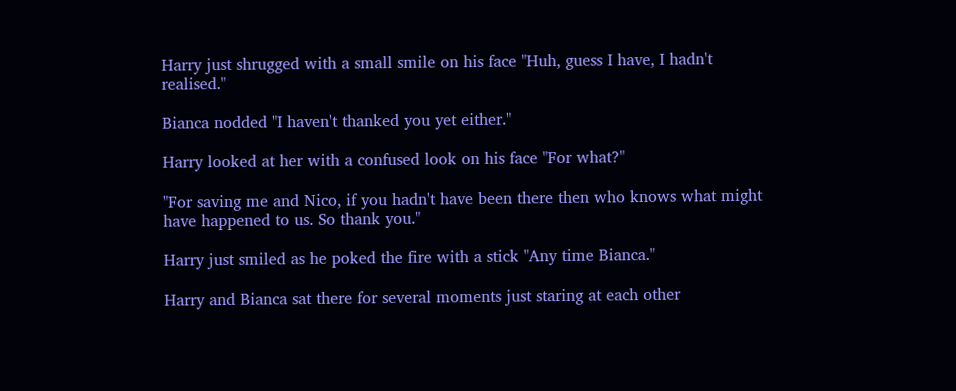Harry just shrugged with a small smile on his face "Huh, guess I have, I hadn't realised."

Bianca nodded "I haven't thanked you yet either."

Harry looked at her with a confused look on his face "For what?"

"For saving me and Nico, if you hadn't have been there then who knows what might have happened to us. So thank you."

Harry just smiled as he poked the fire with a stick "Any time Bianca."

Harry and Bianca sat there for several moments just staring at each other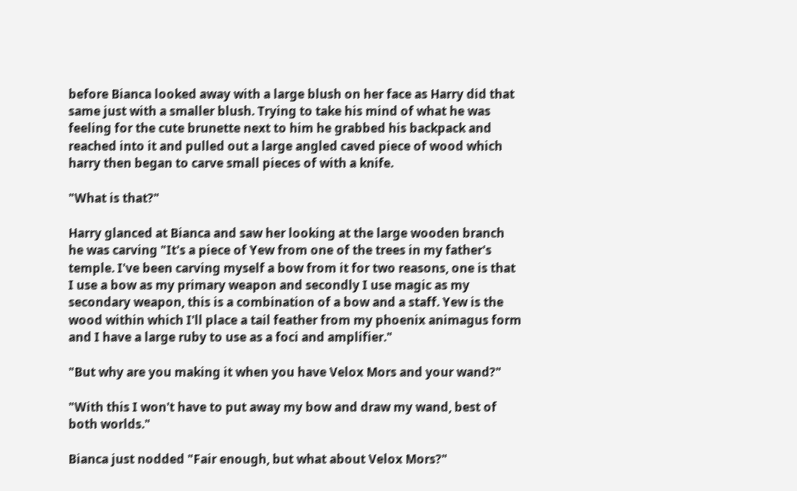before Bianca looked away with a large blush on her face as Harry did that same just with a smaller blush. Trying to take his mind of what he was feeling for the cute brunette next to him he grabbed his backpack and reached into it and pulled out a large angled caved piece of wood which harry then began to carve small pieces of with a knife.

"What is that?"

Harry glanced at Bianca and saw her looking at the large wooden branch he was carving "It's a piece of Yew from one of the trees in my father's temple. I've been carving myself a bow from it for two reasons, one is that I use a bow as my primary weapon and secondly I use magic as my secondary weapon, this is a combination of a bow and a staff. Yew is the wood within which I'll place a tail feather from my phoenix animagus form and I have a large ruby to use as a foci and amplifier."

"But why are you making it when you have Velox Mors and your wand?"

"With this I won't have to put away my bow and draw my wand, best of both worlds."

Bianca just nodded "Fair enough, but what about Velox Mors?"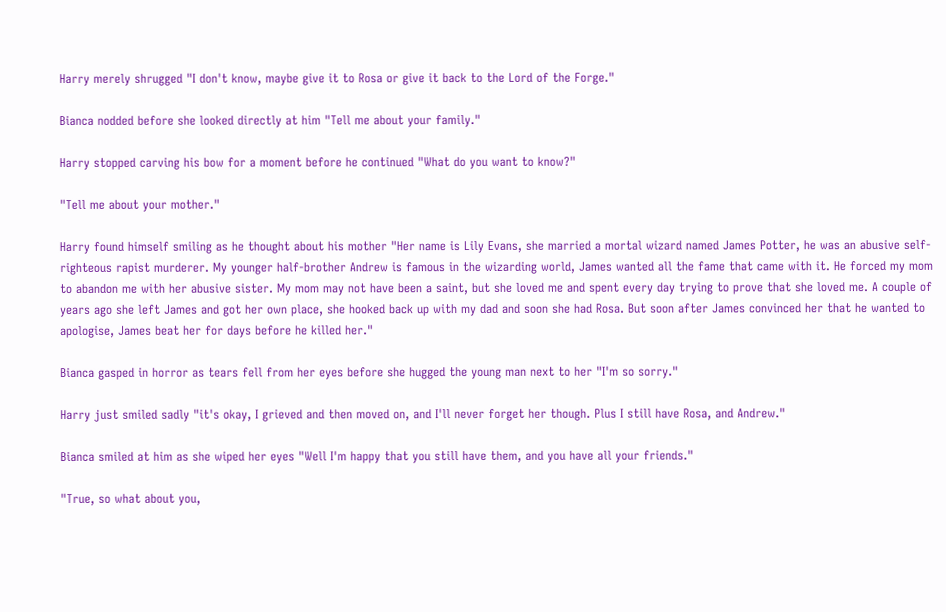Harry merely shrugged "I don't know, maybe give it to Rosa or give it back to the Lord of the Forge."

Bianca nodded before she looked directly at him "Tell me about your family."

Harry stopped carving his bow for a moment before he continued "What do you want to know?"

"Tell me about your mother."

Harry found himself smiling as he thought about his mother "Her name is Lily Evans, she married a mortal wizard named James Potter, he was an abusive self-righteous rapist murderer. My younger half-brother Andrew is famous in the wizarding world, James wanted all the fame that came with it. He forced my mom to abandon me with her abusive sister. My mom may not have been a saint, but she loved me and spent every day trying to prove that she loved me. A couple of years ago she left James and got her own place, she hooked back up with my dad and soon she had Rosa. But soon after James convinced her that he wanted to apologise, James beat her for days before he killed her."

Bianca gasped in horror as tears fell from her eyes before she hugged the young man next to her "I'm so sorry."

Harry just smiled sadly "it's okay, I grieved and then moved on, and I'll never forget her though. Plus I still have Rosa, and Andrew."

Bianca smiled at him as she wiped her eyes "Well I'm happy that you still have them, and you have all your friends."

"True, so what about you,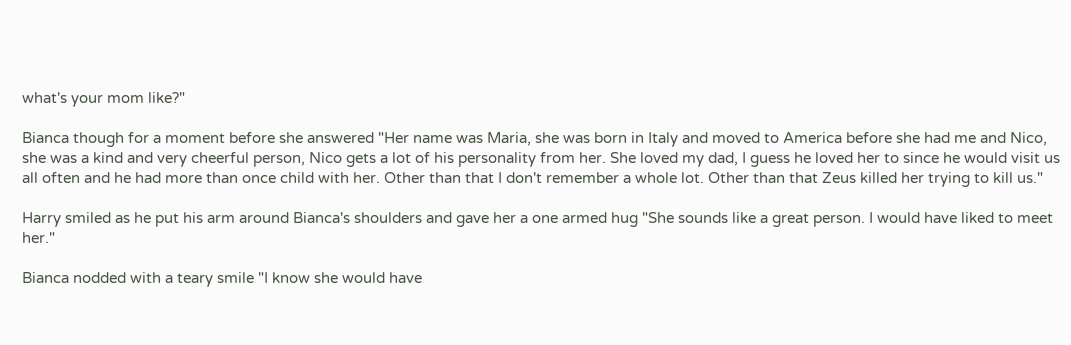what's your mom like?"

Bianca though for a moment before she answered "Her name was Maria, she was born in Italy and moved to America before she had me and Nico, she was a kind and very cheerful person, Nico gets a lot of his personality from her. She loved my dad, I guess he loved her to since he would visit us all often and he had more than once child with her. Other than that I don't remember a whole lot. Other than that Zeus killed her trying to kill us."

Harry smiled as he put his arm around Bianca's shoulders and gave her a one armed hug "She sounds like a great person. I would have liked to meet her."

Bianca nodded with a teary smile "I know she would have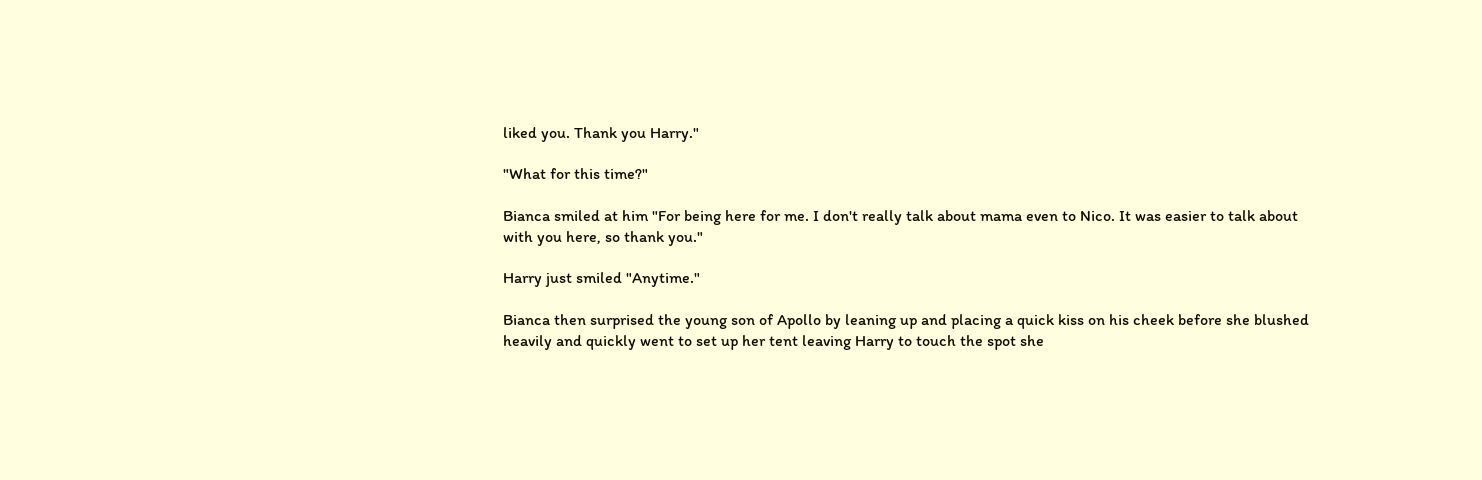liked you. Thank you Harry."

"What for this time?"

Bianca smiled at him "For being here for me. I don't really talk about mama even to Nico. It was easier to talk about with you here, so thank you."

Harry just smiled "Anytime."

Bianca then surprised the young son of Apollo by leaning up and placing a quick kiss on his cheek before she blushed heavily and quickly went to set up her tent leaving Harry to touch the spot she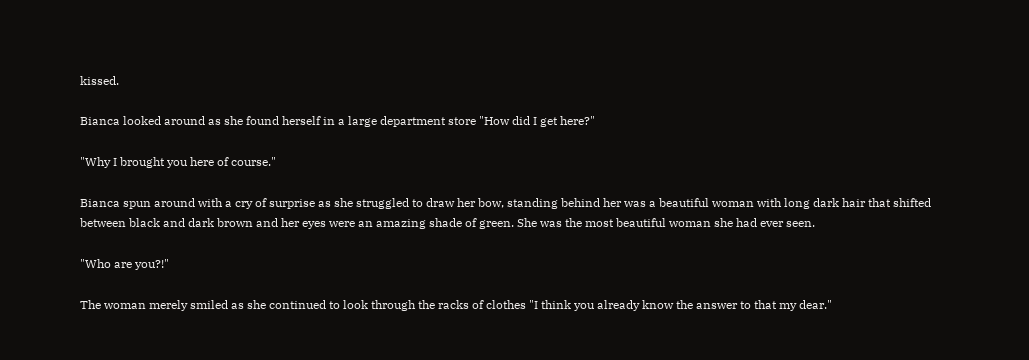kissed.

Bianca looked around as she found herself in a large department store "How did I get here?"

"Why I brought you here of course."

Bianca spun around with a cry of surprise as she struggled to draw her bow, standing behind her was a beautiful woman with long dark hair that shifted between black and dark brown and her eyes were an amazing shade of green. She was the most beautiful woman she had ever seen.

"Who are you?!"

The woman merely smiled as she continued to look through the racks of clothes "I think you already know the answer to that my dear."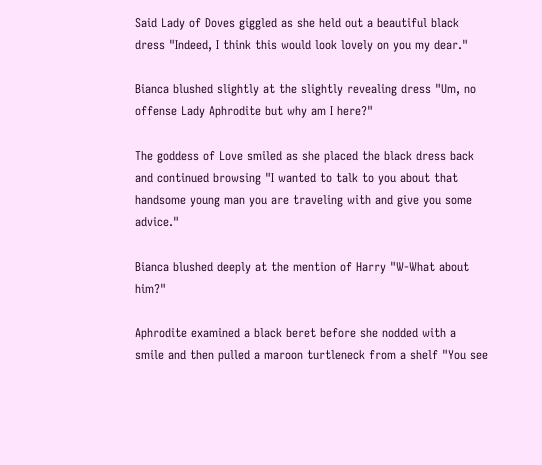Said Lady of Doves giggled as she held out a beautiful black dress "Indeed, I think this would look lovely on you my dear."

Bianca blushed slightly at the slightly revealing dress "Um, no offense Lady Aphrodite but why am I here?"

The goddess of Love smiled as she placed the black dress back and continued browsing "I wanted to talk to you about that handsome young man you are traveling with and give you some advice."

Bianca blushed deeply at the mention of Harry "W-What about him?"

Aphrodite examined a black beret before she nodded with a smile and then pulled a maroon turtleneck from a shelf "You see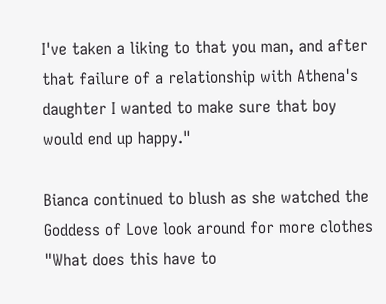I've taken a liking to that you man, and after that failure of a relationship with Athena's daughter I wanted to make sure that boy would end up happy."

Bianca continued to blush as she watched the Goddess of Love look around for more clothes "What does this have to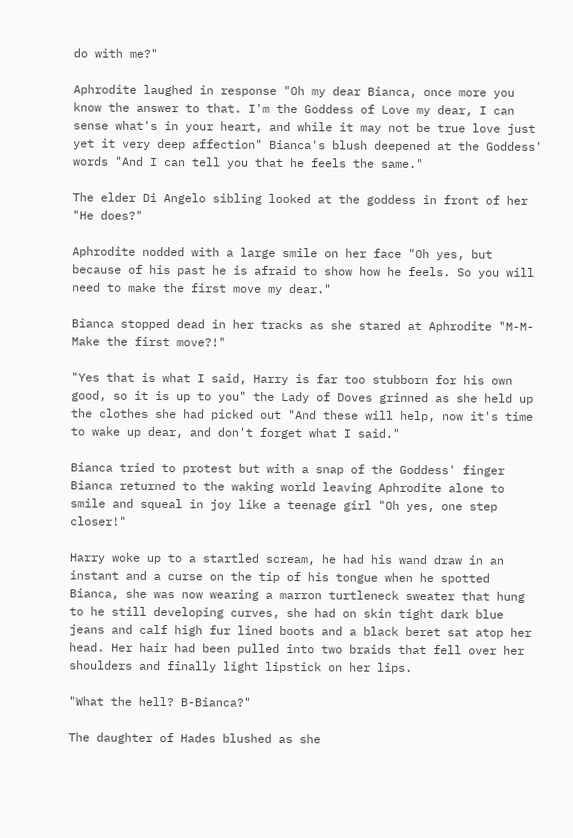do with me?"

Aphrodite laughed in response "Oh my dear Bianca, once more you know the answer to that. I'm the Goddess of Love my dear, I can sense what's in your heart, and while it may not be true love just yet it very deep affection" Bianca's blush deepened at the Goddess' words "And I can tell you that he feels the same."

The elder Di Angelo sibling looked at the goddess in front of her "He does?"

Aphrodite nodded with a large smile on her face "Oh yes, but because of his past he is afraid to show how he feels. So you will need to make the first move my dear."

Bianca stopped dead in her tracks as she stared at Aphrodite "M-M-Make the first move?!"

"Yes that is what I said, Harry is far too stubborn for his own good, so it is up to you" the Lady of Doves grinned as she held up the clothes she had picked out "And these will help, now it's time to wake up dear, and don't forget what I said."

Bianca tried to protest but with a snap of the Goddess' finger Bianca returned to the waking world leaving Aphrodite alone to smile and squeal in joy like a teenage girl "Oh yes, one step closer!"

Harry woke up to a startled scream, he had his wand draw in an instant and a curse on the tip of his tongue when he spotted Bianca, she was now wearing a marron turtleneck sweater that hung to he still developing curves, she had on skin tight dark blue jeans and calf high fur lined boots and a black beret sat atop her head. Her hair had been pulled into two braids that fell over her shoulders and finally light lipstick on her lips.

"What the hell? B-Bianca?"

The daughter of Hades blushed as she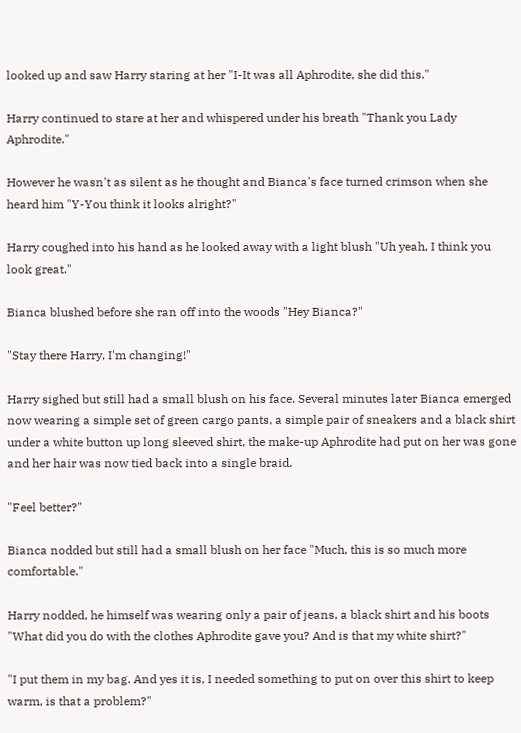looked up and saw Harry staring at her "I-It was all Aphrodite, she did this."

Harry continued to stare at her and whispered under his breath "Thank you Lady Aphrodite."

However he wasn't as silent as he thought and Bianca's face turned crimson when she heard him "Y-You think it looks alright?"

Harry coughed into his hand as he looked away with a light blush "Uh yeah, I think you look great."

Bianca blushed before she ran off into the woods "Hey Bianca?"

"Stay there Harry, I'm changing!"

Harry sighed but still had a small blush on his face. Several minutes later Bianca emerged now wearing a simple set of green cargo pants, a simple pair of sneakers and a black shirt under a white button up long sleeved shirt, the make-up Aphrodite had put on her was gone and her hair was now tied back into a single braid.

"Feel better?"

Bianca nodded but still had a small blush on her face "Much, this is so much more comfortable."

Harry nodded, he himself was wearing only a pair of jeans, a black shirt and his boots "What did you do with the clothes Aphrodite gave you? And is that my white shirt?"

"I put them in my bag. And yes it is, I needed something to put on over this shirt to keep warm, is that a problem?"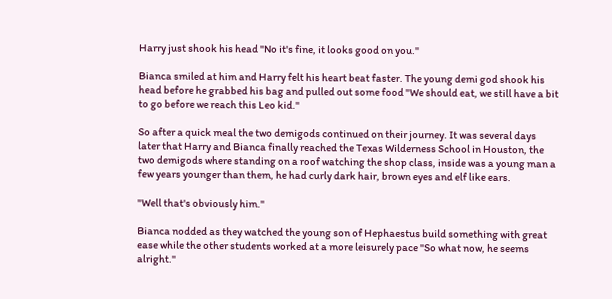Harry just shook his head "No it's fine, it looks good on you."

Bianca smiled at him and Harry felt his heart beat faster. The young demi god shook his head before he grabbed his bag and pulled out some food "We should eat, we still have a bit to go before we reach this Leo kid."

So after a quick meal the two demigods continued on their journey. It was several days later that Harry and Bianca finally reached the Texas Wilderness School in Houston, the two demigods where standing on a roof watching the shop class, inside was a young man a few years younger than them, he had curly dark hair, brown eyes and elf like ears.

"Well that's obviously him."

Bianca nodded as they watched the young son of Hephaestus build something with great ease while the other students worked at a more leisurely pace "So what now, he seems alright."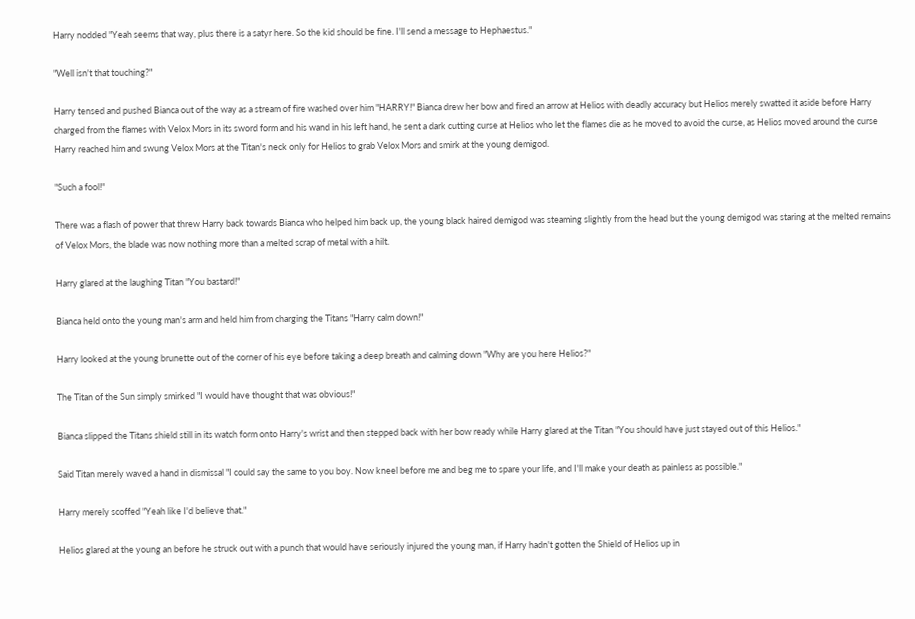Harry nodded "Yeah seems that way, plus there is a satyr here. So the kid should be fine. I'll send a message to Hephaestus."

"Well isn't that touching?"

Harry tensed and pushed Bianca out of the way as a stream of fire washed over him "HARRY!" Bianca drew her bow and fired an arrow at Helios with deadly accuracy but Helios merely swatted it aside before Harry charged from the flames with Velox Mors in its sword form and his wand in his left hand, he sent a dark cutting curse at Helios who let the flames die as he moved to avoid the curse, as Helios moved around the curse Harry reached him and swung Velox Mors at the Titan's neck only for Helios to grab Velox Mors and smirk at the young demigod.

"Such a fool!"

There was a flash of power that threw Harry back towards Bianca who helped him back up, the young black haired demigod was steaming slightly from the head but the young demigod was staring at the melted remains of Velox Mors, the blade was now nothing more than a melted scrap of metal with a hilt.

Harry glared at the laughing Titan "You bastard!"

Bianca held onto the young man's arm and held him from charging the Titans "Harry calm down!"

Harry looked at the young brunette out of the corner of his eye before taking a deep breath and calming down "Why are you here Helios?"

The Titan of the Sun simply smirked "I would have thought that was obvious!"

Bianca slipped the Titans shield still in its watch form onto Harry's wrist and then stepped back with her bow ready while Harry glared at the Titan "You should have just stayed out of this Helios."

Said Titan merely waved a hand in dismissal "I could say the same to you boy. Now kneel before me and beg me to spare your life, and I'll make your death as painless as possible."

Harry merely scoffed "Yeah like I'd believe that."

Helios glared at the young an before he struck out with a punch that would have seriously injured the young man, if Harry hadn't gotten the Shield of Helios up in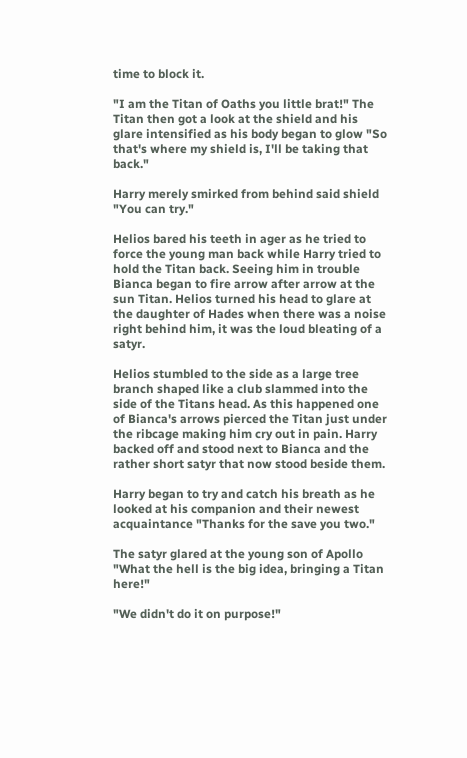time to block it.

"I am the Titan of Oaths you little brat!" The Titan then got a look at the shield and his glare intensified as his body began to glow "So that's where my shield is, I'll be taking that back."

Harry merely smirked from behind said shield "You can try."

Helios bared his teeth in ager as he tried to force the young man back while Harry tried to hold the Titan back. Seeing him in trouble Bianca began to fire arrow after arrow at the sun Titan. Helios turned his head to glare at the daughter of Hades when there was a noise right behind him, it was the loud bleating of a satyr.

Helios stumbled to the side as a large tree branch shaped like a club slammed into the side of the Titans head. As this happened one of Bianca's arrows pierced the Titan just under the ribcage making him cry out in pain. Harry backed off and stood next to Bianca and the rather short satyr that now stood beside them.

Harry began to try and catch his breath as he looked at his companion and their newest acquaintance "Thanks for the save you two."

The satyr glared at the young son of Apollo "What the hell is the big idea, bringing a Titan here!"

"We didn't do it on purpose!"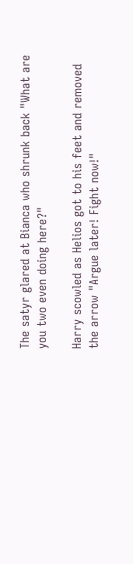The satyr glared at Bianca who shrunk back "What are you two even doing here?"

Harry scowled as Helios got to his feet and removed the arrow "Argue later! Fight now!"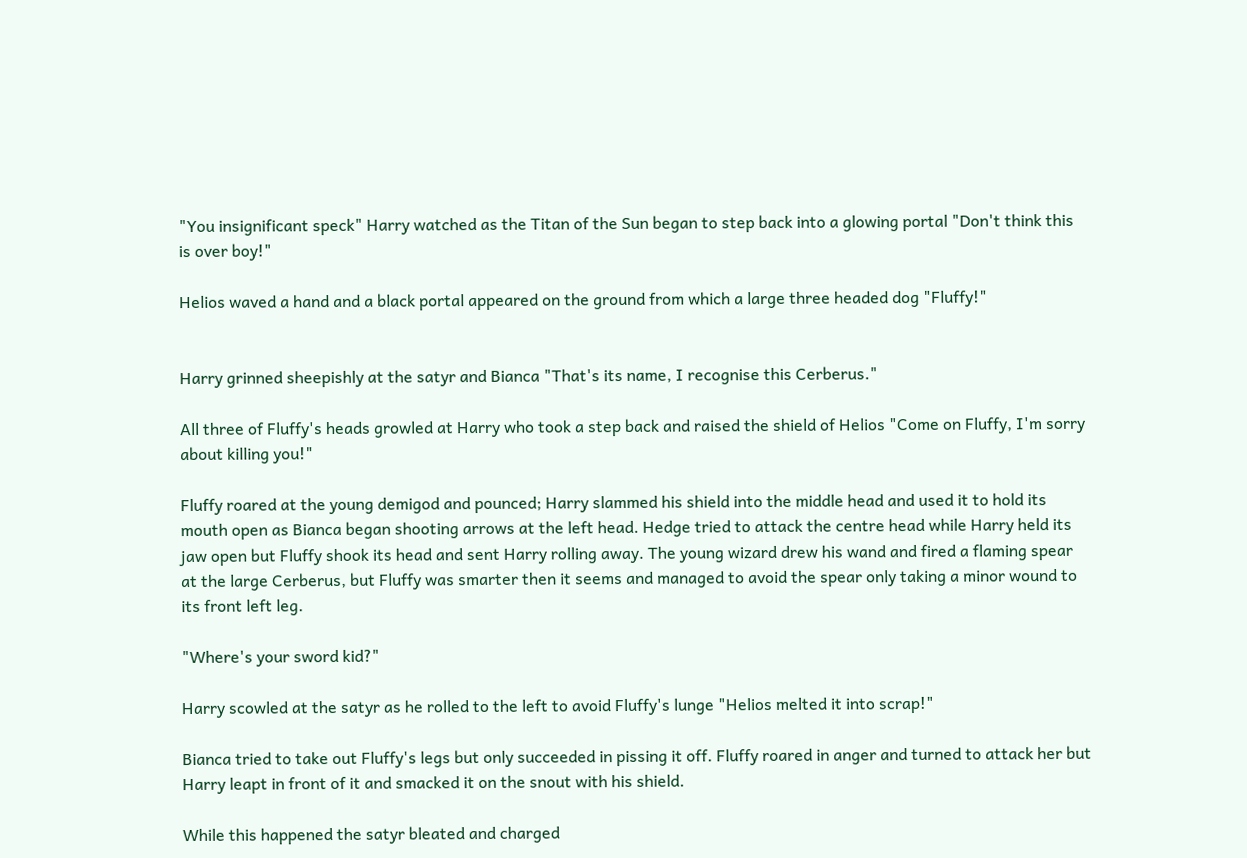"You insignificant speck" Harry watched as the Titan of the Sun began to step back into a glowing portal "Don't think this is over boy!"

Helios waved a hand and a black portal appeared on the ground from which a large three headed dog "Fluffy!"


Harry grinned sheepishly at the satyr and Bianca "That's its name, I recognise this Cerberus."

All three of Fluffy's heads growled at Harry who took a step back and raised the shield of Helios "Come on Fluffy, I'm sorry about killing you!"

Fluffy roared at the young demigod and pounced; Harry slammed his shield into the middle head and used it to hold its mouth open as Bianca began shooting arrows at the left head. Hedge tried to attack the centre head while Harry held its jaw open but Fluffy shook its head and sent Harry rolling away. The young wizard drew his wand and fired a flaming spear at the large Cerberus, but Fluffy was smarter then it seems and managed to avoid the spear only taking a minor wound to its front left leg.

"Where's your sword kid?"

Harry scowled at the satyr as he rolled to the left to avoid Fluffy's lunge "Helios melted it into scrap!"

Bianca tried to take out Fluffy's legs but only succeeded in pissing it off. Fluffy roared in anger and turned to attack her but Harry leapt in front of it and smacked it on the snout with his shield.

While this happened the satyr bleated and charged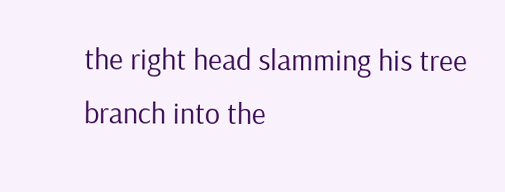the right head slamming his tree branch into the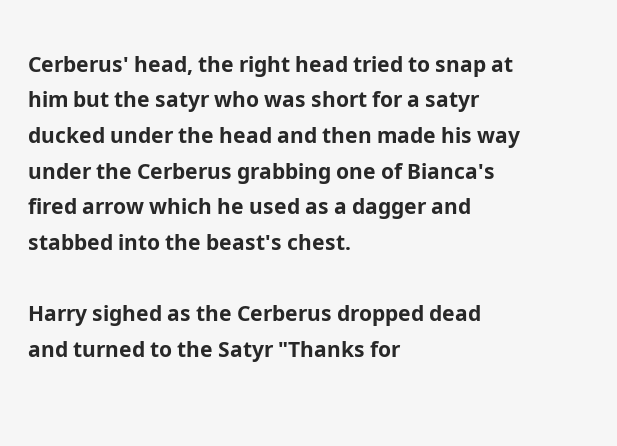Cerberus' head, the right head tried to snap at him but the satyr who was short for a satyr ducked under the head and then made his way under the Cerberus grabbing one of Bianca's fired arrow which he used as a dagger and stabbed into the beast's chest.

Harry sighed as the Cerberus dropped dead and turned to the Satyr "Thanks for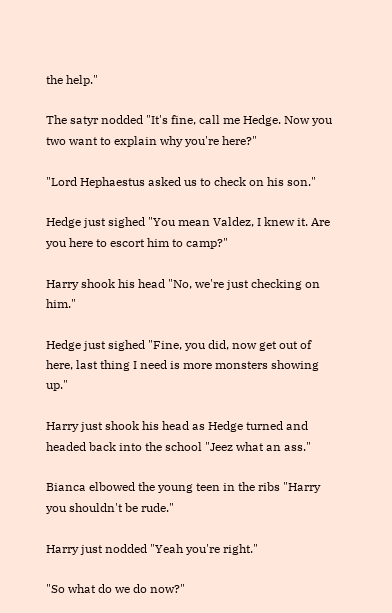the help."

The satyr nodded "It's fine, call me Hedge. Now you two want to explain why you're here?"

"Lord Hephaestus asked us to check on his son."

Hedge just sighed "You mean Valdez, I knew it. Are you here to escort him to camp?"

Harry shook his head "No, we're just checking on him."

Hedge just sighed "Fine, you did, now get out of here, last thing I need is more monsters showing up."

Harry just shook his head as Hedge turned and headed back into the school "Jeez what an ass."

Bianca elbowed the young teen in the ribs "Harry you shouldn't be rude."

Harry just nodded "Yeah you're right."

"So what do we do now?"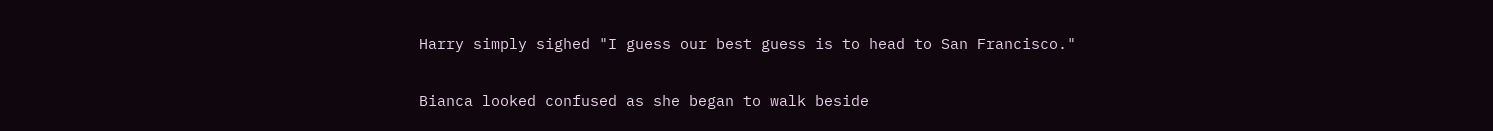Harry simply sighed "I guess our best guess is to head to San Francisco."

Bianca looked confused as she began to walk beside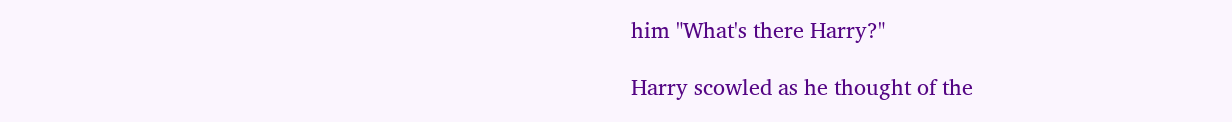him "What's there Harry?"

Harry scowled as he thought of the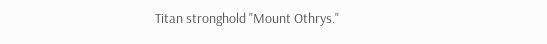Titan stronghold "Mount Othrys."